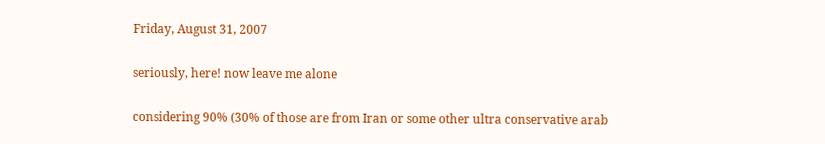Friday, August 31, 2007

seriously, here! now leave me alone

considering 90% (30% of those are from Iran or some other ultra conservative arab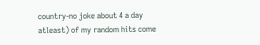country-no joke about 4 a day atleast) of my random hits come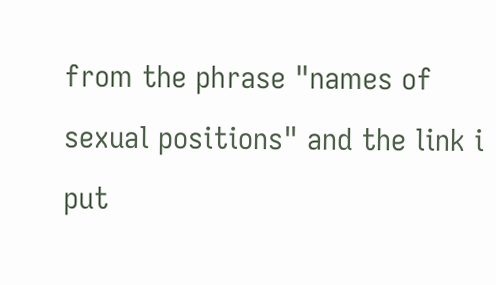from the phrase "names of sexual positions" and the link i put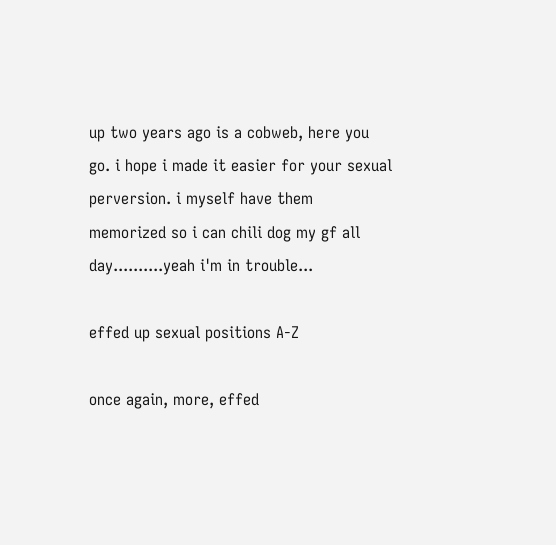up two years ago is a cobweb, here you go. i hope i made it easier for your sexual perversion. i myself have them memorized so i can chili dog my gf all day..........yeah i'm in trouble...

effed up sexual positions A-Z

once again, more, effed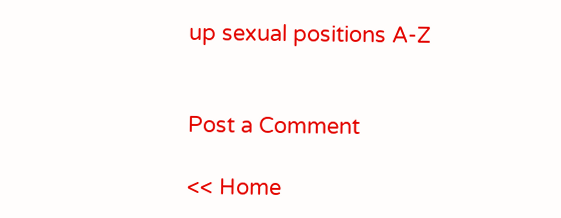up sexual positions A-Z


Post a Comment

<< Home